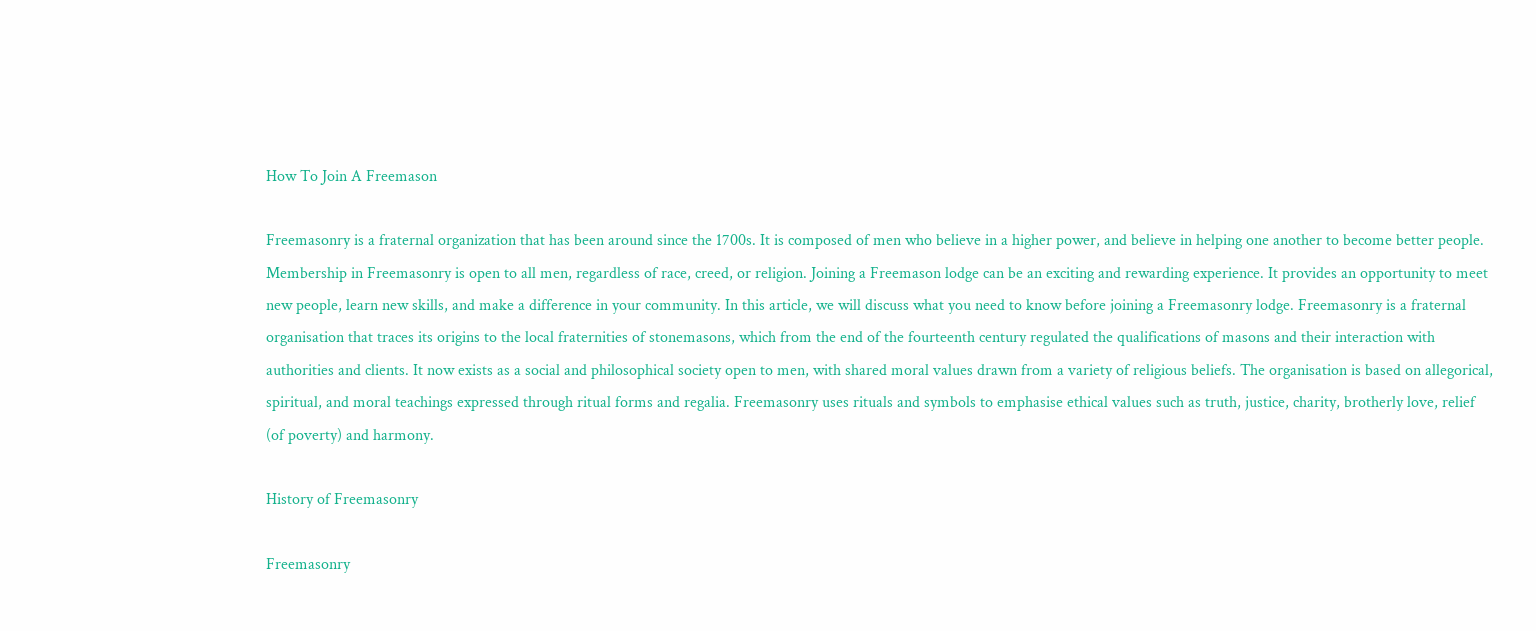How To Join A Freemason

Freemasonry is a fraternal organization that has been around since the 1700s. It is composed of men who believe in a higher power, and believe in helping one another to become better people. Membership in Freemasonry is open to all men, regardless of race, creed, or religion. Joining a Freemason lodge can be an exciting and rewarding experience. It provides an opportunity to meet new people, learn new skills, and make a difference in your community. In this article, we will discuss what you need to know before joining a Freemasonry lodge. Freemasonry is a fraternal organisation that traces its origins to the local fraternities of stonemasons, which from the end of the fourteenth century regulated the qualifications of masons and their interaction with authorities and clients. It now exists as a social and philosophical society open to men, with shared moral values drawn from a variety of religious beliefs. The organisation is based on allegorical, spiritual, and moral teachings expressed through ritual forms and regalia. Freemasonry uses rituals and symbols to emphasise ethical values such as truth, justice, charity, brotherly love, relief (of poverty) and harmony.

History of Freemasonry

Freemasonry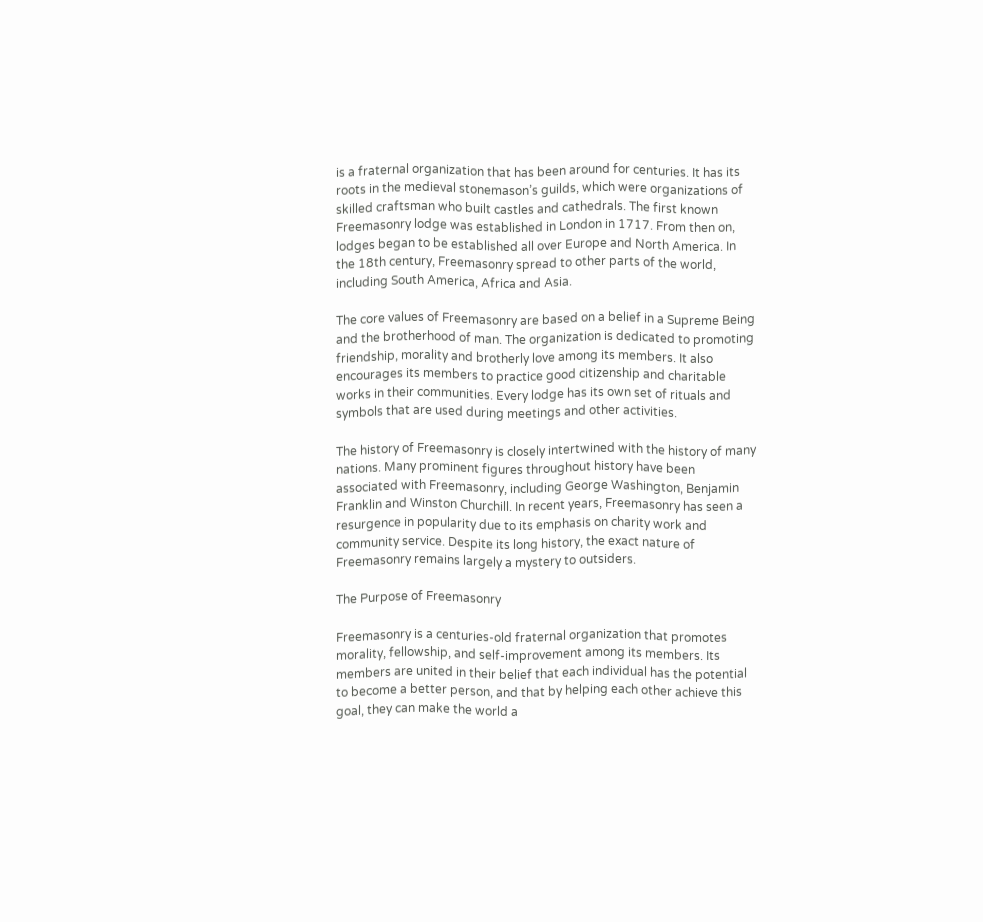is a fraternal organization that has been around for centuries. It has its roots in the medieval stonemason’s guilds, which were organizations of skilled craftsman who built castles and cathedrals. The first known Freemasonry lodge was established in London in 1717. From then on, lodges began to be established all over Europe and North America. In the 18th century, Freemasonry spread to other parts of the world, including South America, Africa and Asia.

The core values of Freemasonry are based on a belief in a Supreme Being and the brotherhood of man. The organization is dedicated to promoting friendship, morality and brotherly love among its members. It also encourages its members to practice good citizenship and charitable works in their communities. Every lodge has its own set of rituals and symbols that are used during meetings and other activities.

The history of Freemasonry is closely intertwined with the history of many nations. Many prominent figures throughout history have been associated with Freemasonry, including George Washington, Benjamin Franklin and Winston Churchill. In recent years, Freemasonry has seen a resurgence in popularity due to its emphasis on charity work and community service. Despite its long history, the exact nature of Freemasonry remains largely a mystery to outsiders.

The Purpose of Freemasonry

Freemasonry is a centuries-old fraternal organization that promotes morality, fellowship, and self-improvement among its members. Its members are united in their belief that each individual has the potential to become a better person, and that by helping each other achieve this goal, they can make the world a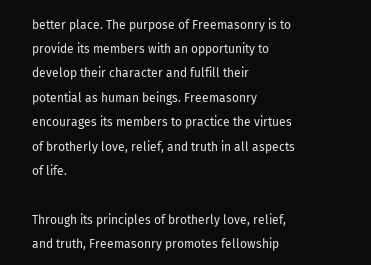better place. The purpose of Freemasonry is to provide its members with an opportunity to develop their character and fulfill their potential as human beings. Freemasonry encourages its members to practice the virtues of brotherly love, relief, and truth in all aspects of life.

Through its principles of brotherly love, relief, and truth, Freemasonry promotes fellowship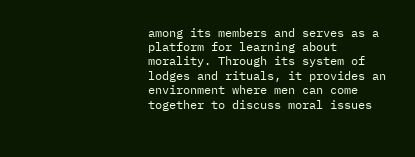among its members and serves as a platform for learning about morality. Through its system of lodges and rituals, it provides an environment where men can come together to discuss moral issues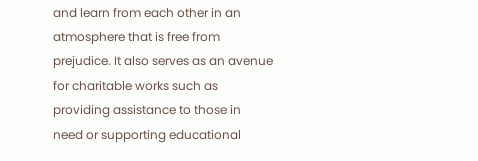and learn from each other in an atmosphere that is free from prejudice. It also serves as an avenue for charitable works such as providing assistance to those in need or supporting educational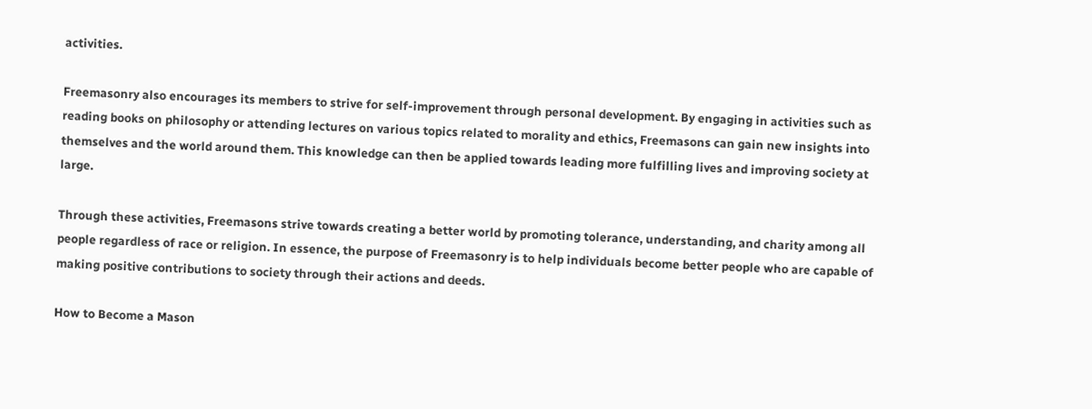activities.

Freemasonry also encourages its members to strive for self-improvement through personal development. By engaging in activities such as reading books on philosophy or attending lectures on various topics related to morality and ethics, Freemasons can gain new insights into themselves and the world around them. This knowledge can then be applied towards leading more fulfilling lives and improving society at large.

Through these activities, Freemasons strive towards creating a better world by promoting tolerance, understanding, and charity among all people regardless of race or religion. In essence, the purpose of Freemasonry is to help individuals become better people who are capable of making positive contributions to society through their actions and deeds.

How to Become a Mason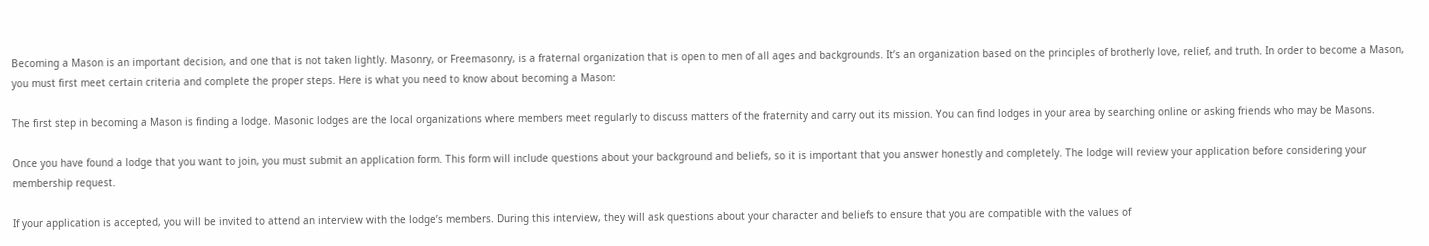Becoming a Mason is an important decision, and one that is not taken lightly. Masonry, or Freemasonry, is a fraternal organization that is open to men of all ages and backgrounds. It’s an organization based on the principles of brotherly love, relief, and truth. In order to become a Mason, you must first meet certain criteria and complete the proper steps. Here is what you need to know about becoming a Mason:

The first step in becoming a Mason is finding a lodge. Masonic lodges are the local organizations where members meet regularly to discuss matters of the fraternity and carry out its mission. You can find lodges in your area by searching online or asking friends who may be Masons.

Once you have found a lodge that you want to join, you must submit an application form. This form will include questions about your background and beliefs, so it is important that you answer honestly and completely. The lodge will review your application before considering your membership request.

If your application is accepted, you will be invited to attend an interview with the lodge’s members. During this interview, they will ask questions about your character and beliefs to ensure that you are compatible with the values of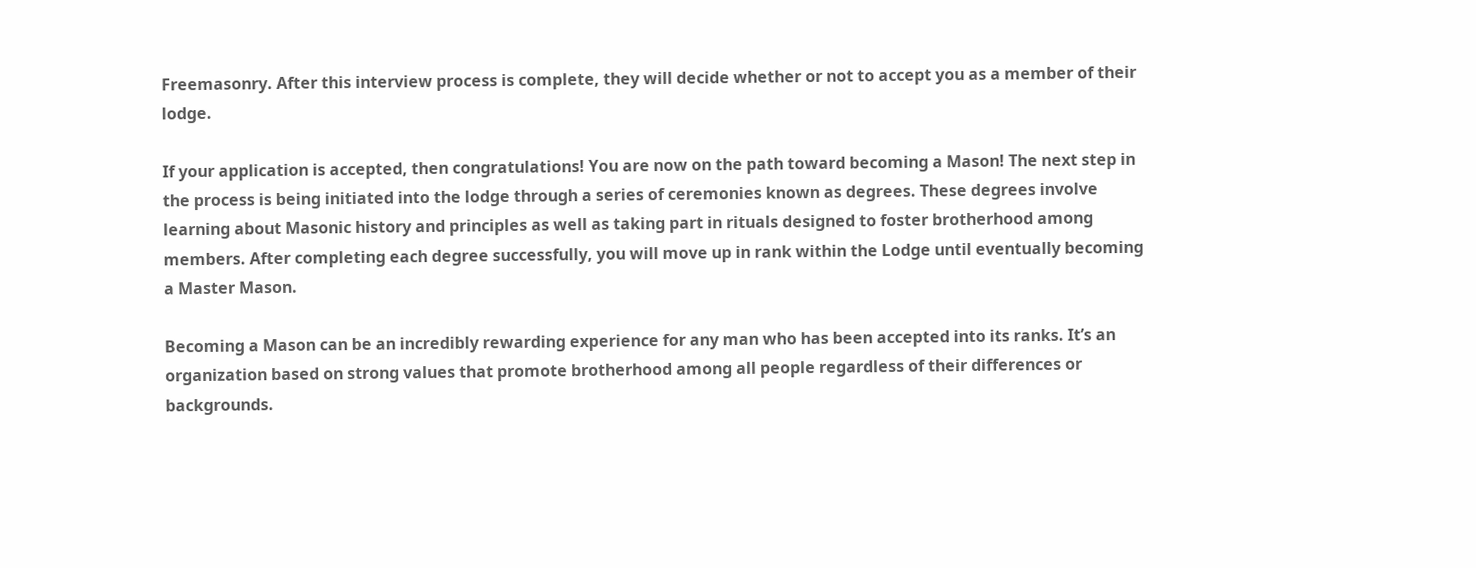Freemasonry. After this interview process is complete, they will decide whether or not to accept you as a member of their lodge.

If your application is accepted, then congratulations! You are now on the path toward becoming a Mason! The next step in the process is being initiated into the lodge through a series of ceremonies known as degrees. These degrees involve learning about Masonic history and principles as well as taking part in rituals designed to foster brotherhood among members. After completing each degree successfully, you will move up in rank within the Lodge until eventually becoming a Master Mason.

Becoming a Mason can be an incredibly rewarding experience for any man who has been accepted into its ranks. It’s an organization based on strong values that promote brotherhood among all people regardless of their differences or backgrounds.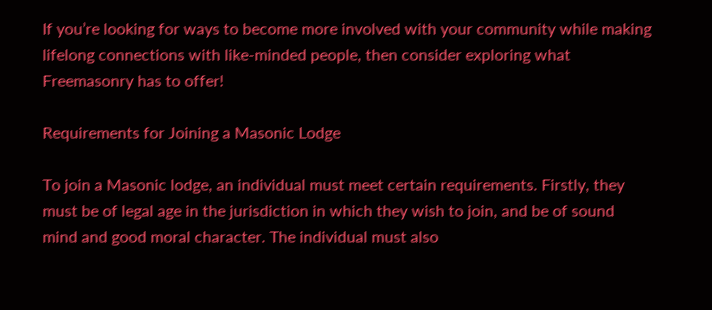If you’re looking for ways to become more involved with your community while making lifelong connections with like-minded people, then consider exploring what Freemasonry has to offer!

Requirements for Joining a Masonic Lodge

To join a Masonic lodge, an individual must meet certain requirements. Firstly, they must be of legal age in the jurisdiction in which they wish to join, and be of sound mind and good moral character. The individual must also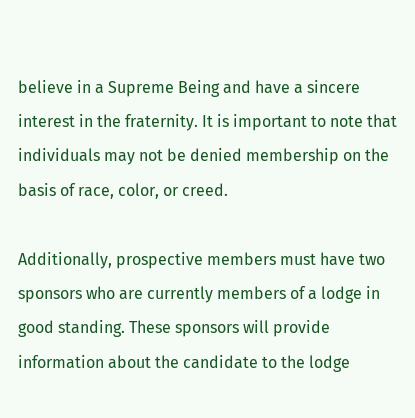believe in a Supreme Being and have a sincere interest in the fraternity. It is important to note that individuals may not be denied membership on the basis of race, color, or creed.

Additionally, prospective members must have two sponsors who are currently members of a lodge in good standing. These sponsors will provide information about the candidate to the lodge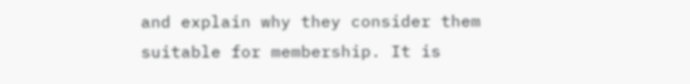and explain why they consider them suitable for membership. It is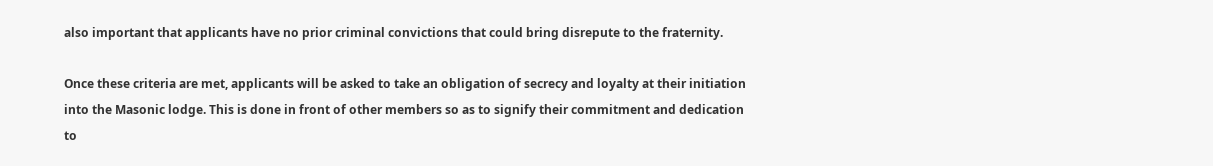also important that applicants have no prior criminal convictions that could bring disrepute to the fraternity.

Once these criteria are met, applicants will be asked to take an obligation of secrecy and loyalty at their initiation into the Masonic lodge. This is done in front of other members so as to signify their commitment and dedication to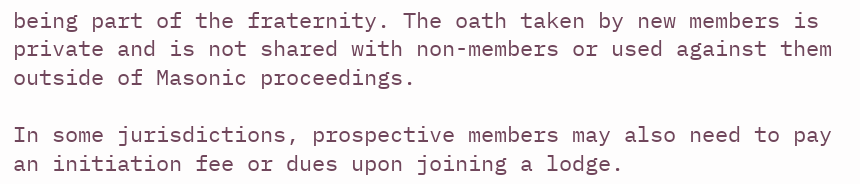being part of the fraternity. The oath taken by new members is private and is not shared with non-members or used against them outside of Masonic proceedings.

In some jurisdictions, prospective members may also need to pay an initiation fee or dues upon joining a lodge.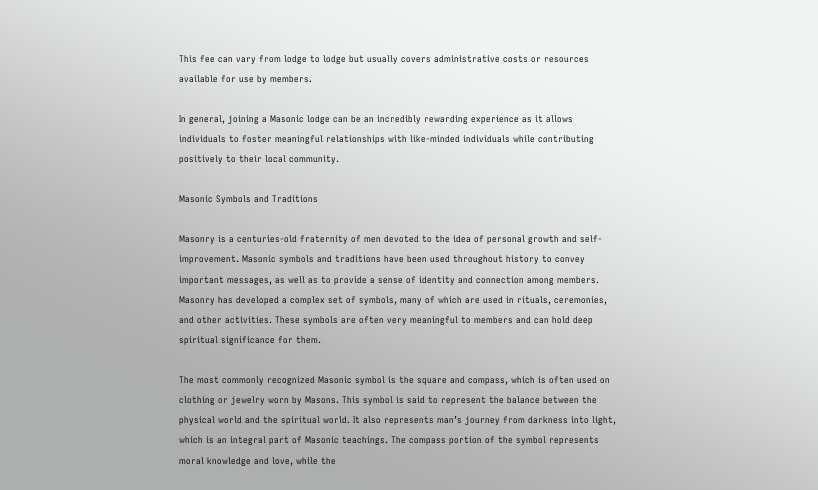This fee can vary from lodge to lodge but usually covers administrative costs or resources available for use by members.

In general, joining a Masonic lodge can be an incredibly rewarding experience as it allows individuals to foster meaningful relationships with like-minded individuals while contributing positively to their local community.

Masonic Symbols and Traditions

Masonry is a centuries-old fraternity of men devoted to the idea of personal growth and self-improvement. Masonic symbols and traditions have been used throughout history to convey important messages, as well as to provide a sense of identity and connection among members. Masonry has developed a complex set of symbols, many of which are used in rituals, ceremonies, and other activities. These symbols are often very meaningful to members and can hold deep spiritual significance for them.

The most commonly recognized Masonic symbol is the square and compass, which is often used on clothing or jewelry worn by Masons. This symbol is said to represent the balance between the physical world and the spiritual world. It also represents man’s journey from darkness into light, which is an integral part of Masonic teachings. The compass portion of the symbol represents moral knowledge and love, while the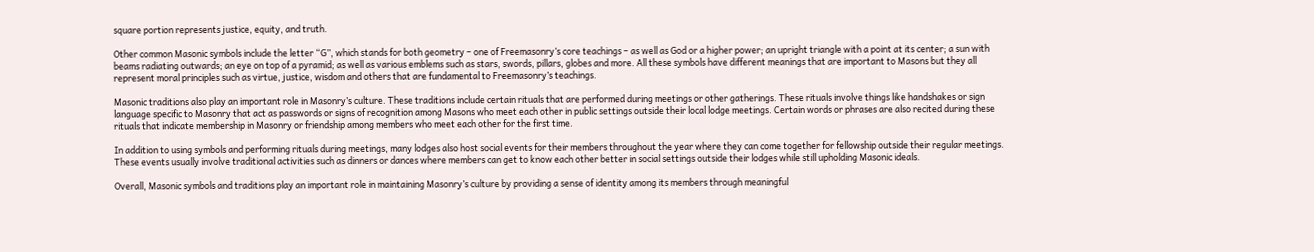square portion represents justice, equity, and truth.

Other common Masonic symbols include the letter “G”, which stands for both geometry – one of Freemasonry’s core teachings – as well as God or a higher power; an upright triangle with a point at its center; a sun with beams radiating outwards; an eye on top of a pyramid; as well as various emblems such as stars, swords, pillars, globes and more. All these symbols have different meanings that are important to Masons but they all represent moral principles such as virtue, justice, wisdom and others that are fundamental to Freemasonry’s teachings.

Masonic traditions also play an important role in Masonry’s culture. These traditions include certain rituals that are performed during meetings or other gatherings. These rituals involve things like handshakes or sign language specific to Masonry that act as passwords or signs of recognition among Masons who meet each other in public settings outside their local lodge meetings. Certain words or phrases are also recited during these rituals that indicate membership in Masonry or friendship among members who meet each other for the first time.

In addition to using symbols and performing rituals during meetings, many lodges also host social events for their members throughout the year where they can come together for fellowship outside their regular meetings. These events usually involve traditional activities such as dinners or dances where members can get to know each other better in social settings outside their lodges while still upholding Masonic ideals.

Overall, Masonic symbols and traditions play an important role in maintaining Masonry’s culture by providing a sense of identity among its members through meaningful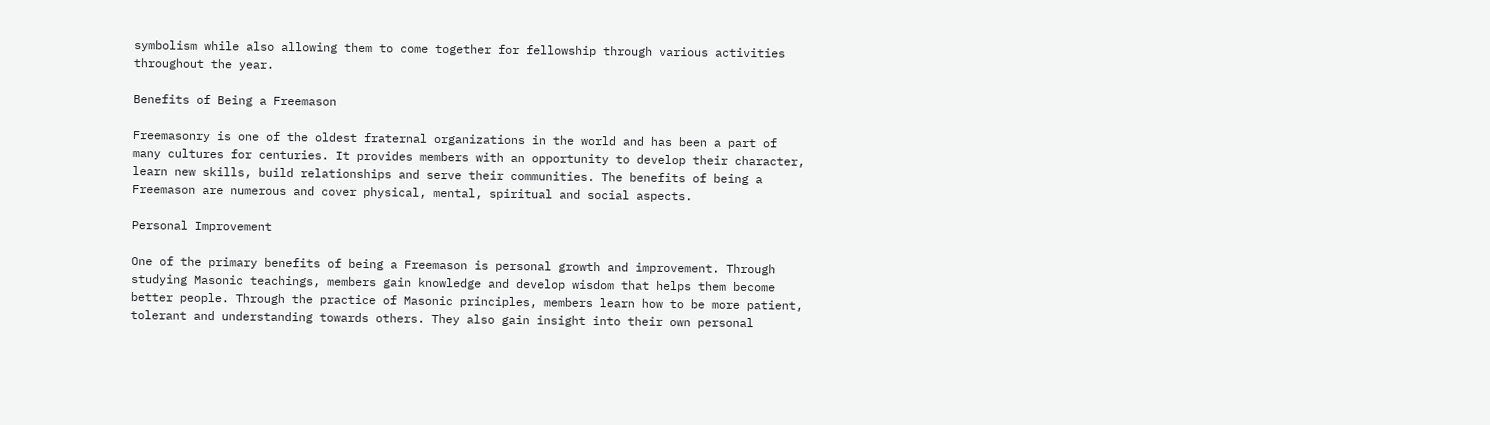symbolism while also allowing them to come together for fellowship through various activities throughout the year.

Benefits of Being a Freemason

Freemasonry is one of the oldest fraternal organizations in the world and has been a part of many cultures for centuries. It provides members with an opportunity to develop their character, learn new skills, build relationships and serve their communities. The benefits of being a Freemason are numerous and cover physical, mental, spiritual and social aspects.

Personal Improvement

One of the primary benefits of being a Freemason is personal growth and improvement. Through studying Masonic teachings, members gain knowledge and develop wisdom that helps them become better people. Through the practice of Masonic principles, members learn how to be more patient, tolerant and understanding towards others. They also gain insight into their own personal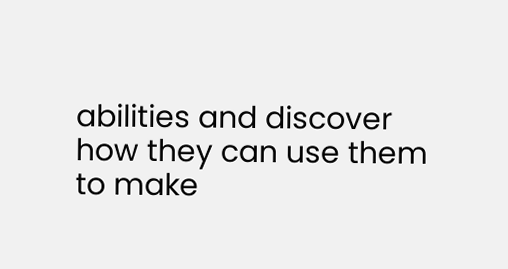abilities and discover how they can use them to make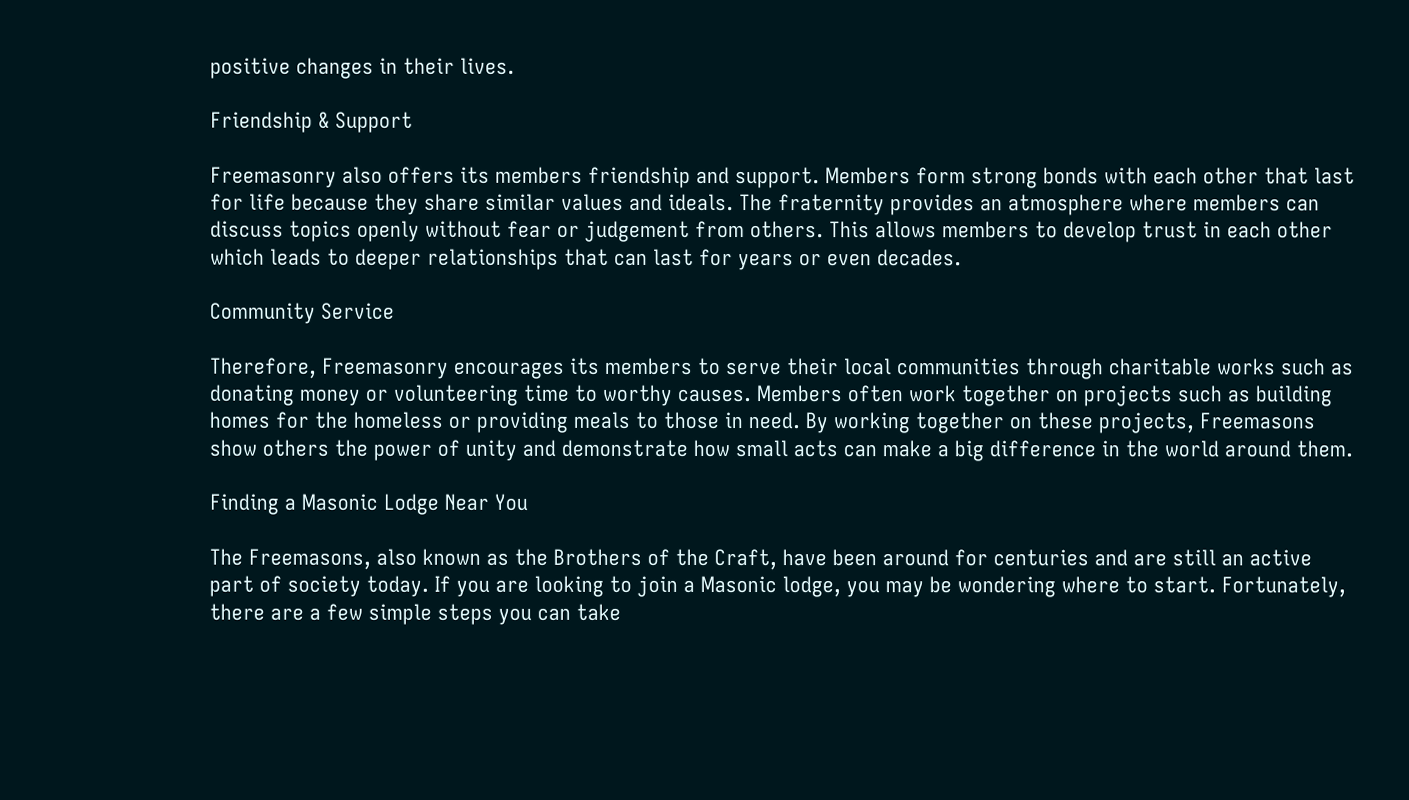positive changes in their lives.

Friendship & Support

Freemasonry also offers its members friendship and support. Members form strong bonds with each other that last for life because they share similar values and ideals. The fraternity provides an atmosphere where members can discuss topics openly without fear or judgement from others. This allows members to develop trust in each other which leads to deeper relationships that can last for years or even decades.

Community Service

Therefore, Freemasonry encourages its members to serve their local communities through charitable works such as donating money or volunteering time to worthy causes. Members often work together on projects such as building homes for the homeless or providing meals to those in need. By working together on these projects, Freemasons show others the power of unity and demonstrate how small acts can make a big difference in the world around them.

Finding a Masonic Lodge Near You

The Freemasons, also known as the Brothers of the Craft, have been around for centuries and are still an active part of society today. If you are looking to join a Masonic lodge, you may be wondering where to start. Fortunately, there are a few simple steps you can take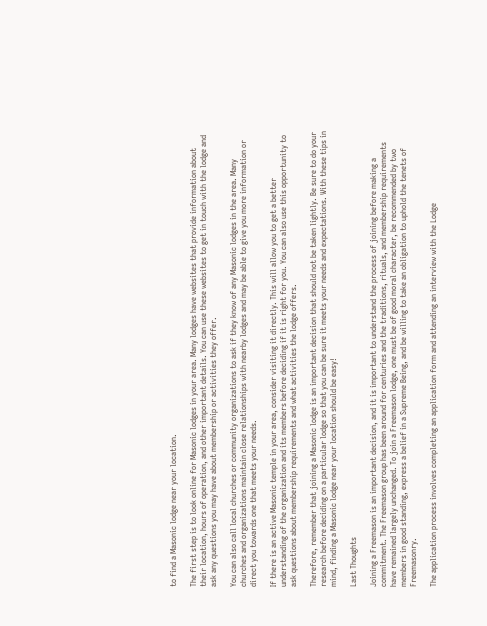to find a Masonic lodge near your location.

The first step is to look online for Masonic lodges in your area. Many lodges have websites that provide information about their location, hours of operation, and other important details. You can use these websites to get in touch with the lodge and ask any questions you may have about membership or activities they offer.

You can also call local churches or community organizations to ask if they know of any Masonic lodges in the area. Many churches and organizations maintain close relationships with nearby lodges and may be able to give you more information or direct you towards one that meets your needs.

If there is an active Masonic temple in your area, consider visiting it directly. This will allow you to get a better understanding of the organization and its members before deciding if it is right for you. You can also use this opportunity to ask questions about membership requirements and what activities the lodge offers.

Therefore, remember that joining a Masonic lodge is an important decision that should not be taken lightly. Be sure to do your research before deciding on a particular lodge so that you can be sure it meets your needs and expectations. With these tips in mind, finding a Masonic lodge near your location should be easy!

Last Thoughts

Joining a Freemason is an important decision, and it is important to understand the process of joining before making a commitment. The Freemason group has been around for centuries and the traditions, rituals, and membership requirements have remained largely unchanged. To join a Freemason lodge, one must be of good moral character, be recommended by two members in good standing, express a belief in a Supreme Being, and be willing to take an obligation to uphold the tenets of Freemasonry.

The application process involves completing an application form and attending an interview with the Lodge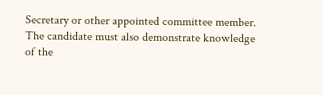Secretary or other appointed committee member. The candidate must also demonstrate knowledge of the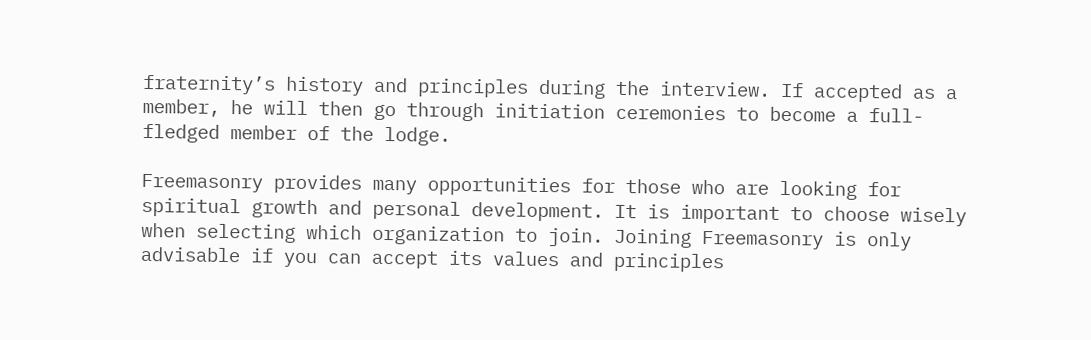fraternity’s history and principles during the interview. If accepted as a member, he will then go through initiation ceremonies to become a full-fledged member of the lodge.

Freemasonry provides many opportunities for those who are looking for spiritual growth and personal development. It is important to choose wisely when selecting which organization to join. Joining Freemasonry is only advisable if you can accept its values and principles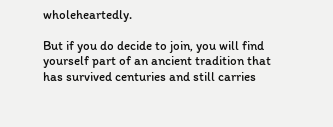wholeheartedly.

But if you do decide to join, you will find yourself part of an ancient tradition that has survived centuries and still carries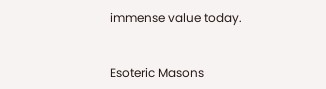immense value today.


Esoteric Masons